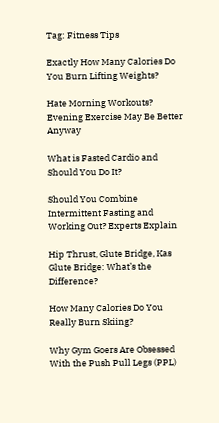Tag: Fitness Tips

Exactly How Many Calories Do You Burn Lifting Weights?

Hate Morning Workouts? Evening Exercise May Be Better Anyway

What is Fasted Cardio and Should You Do It?

Should You Combine Intermittent Fasting and Working Out? Experts Explain

Hip Thrust, Glute Bridge, Kas Glute Bridge: What’s the Difference?

How Many Calories Do You Really Burn Skiing?

Why Gym Goers Are Obsessed With the Push Pull Legs (PPL)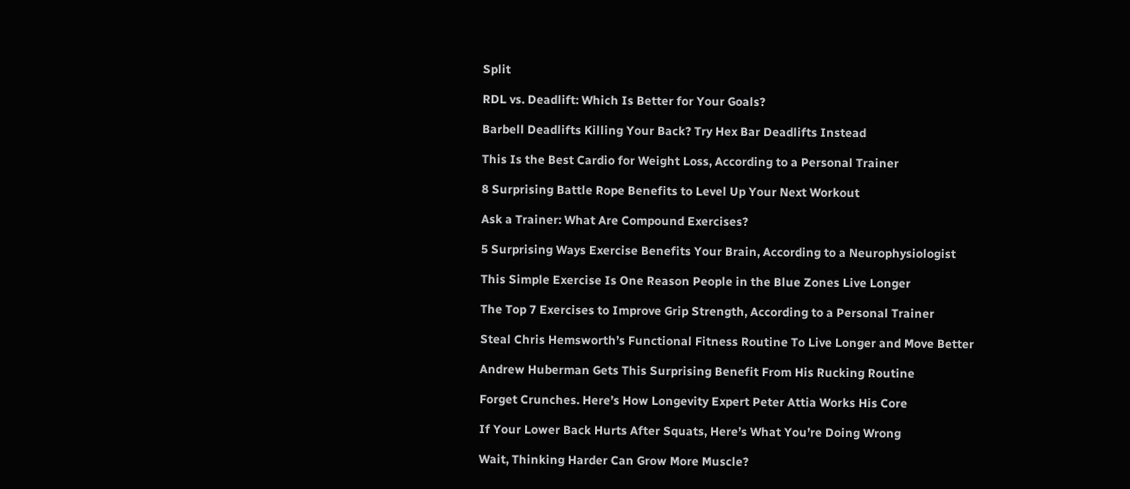Split

RDL vs. Deadlift: Which Is Better for Your Goals?

Barbell Deadlifts Killing Your Back? Try Hex Bar Deadlifts Instead

This Is the Best Cardio for Weight Loss, According to a Personal Trainer

8 Surprising Battle Rope Benefits to Level Up Your Next Workout

Ask a Trainer: What Are Compound Exercises?

5 Surprising Ways Exercise Benefits Your Brain, According to a Neurophysiologist

This Simple Exercise Is One Reason People in the Blue Zones Live Longer

The Top 7 Exercises to Improve Grip Strength, According to a Personal Trainer

Steal Chris Hemsworth’s Functional Fitness Routine To Live Longer and Move Better

Andrew Huberman Gets This Surprising Benefit From His Rucking Routine

Forget Crunches. Here’s How Longevity Expert Peter Attia Works His Core

If Your Lower Back Hurts After Squats, Here’s What You’re Doing Wrong

Wait, Thinking Harder Can Grow More Muscle?